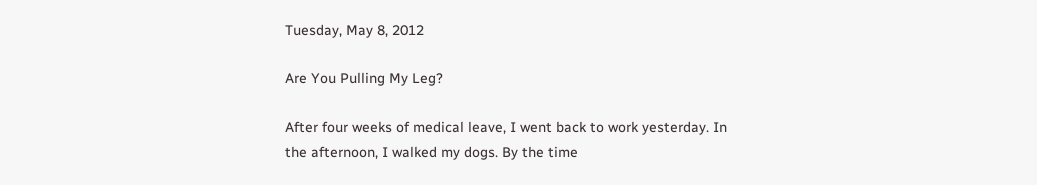Tuesday, May 8, 2012

Are You Pulling My Leg?

After four weeks of medical leave, I went back to work yesterday. In the afternoon, I walked my dogs. By the time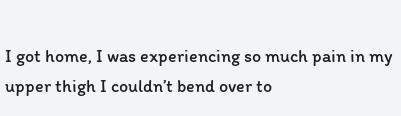I got home, I was experiencing so much pain in my upper thigh I couldn’t bend over to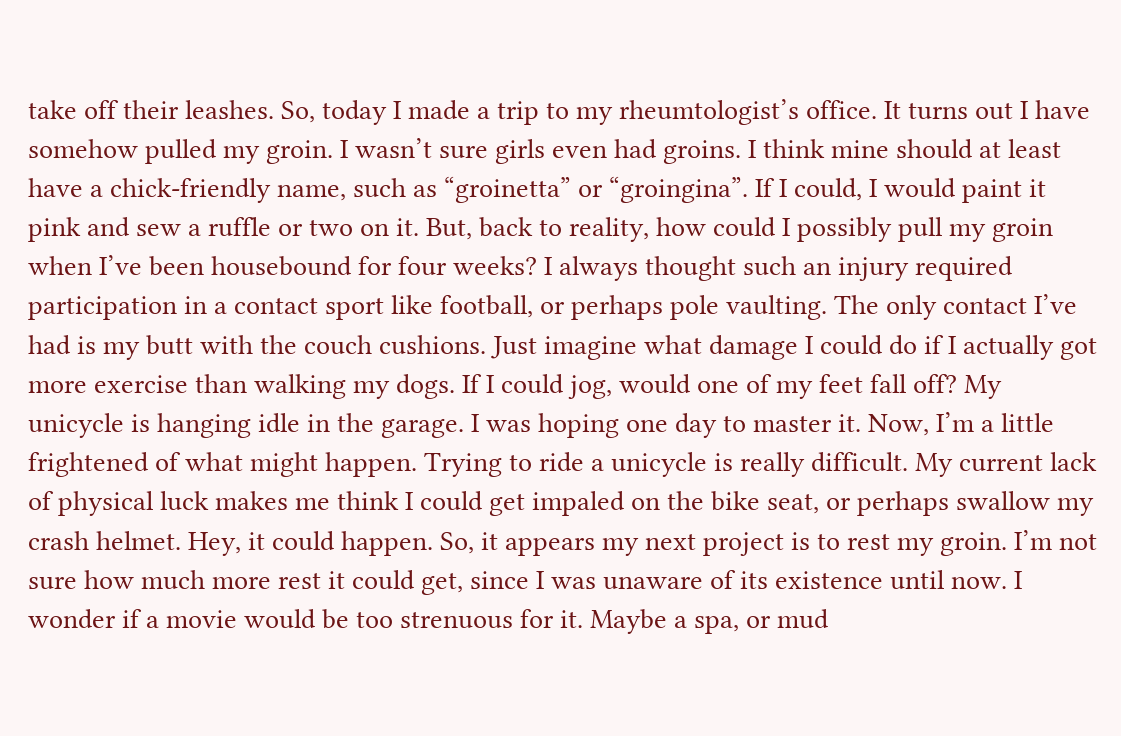take off their leashes. So, today I made a trip to my rheumtologist’s office. It turns out I have somehow pulled my groin. I wasn’t sure girls even had groins. I think mine should at least have a chick-friendly name, such as “groinetta” or “groingina”. If I could, I would paint it pink and sew a ruffle or two on it. But, back to reality, how could I possibly pull my groin when I’ve been housebound for four weeks? I always thought such an injury required participation in a contact sport like football, or perhaps pole vaulting. The only contact I’ve had is my butt with the couch cushions. Just imagine what damage I could do if I actually got more exercise than walking my dogs. If I could jog, would one of my feet fall off? My unicycle is hanging idle in the garage. I was hoping one day to master it. Now, I’m a little frightened of what might happen. Trying to ride a unicycle is really difficult. My current lack of physical luck makes me think I could get impaled on the bike seat, or perhaps swallow my crash helmet. Hey, it could happen. So, it appears my next project is to rest my groin. I’m not sure how much more rest it could get, since I was unaware of its existence until now. I wonder if a movie would be too strenuous for it. Maybe a spa, or mud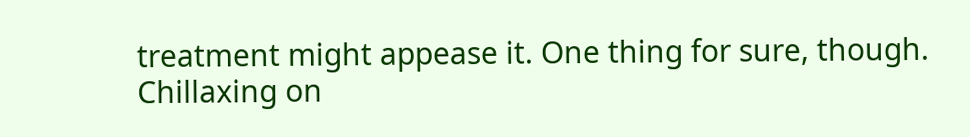treatment might appease it. One thing for sure, though. Chillaxing on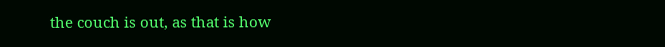the couch is out, as that is how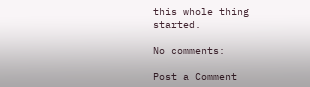this whole thing started.

No comments:

Post a Comment